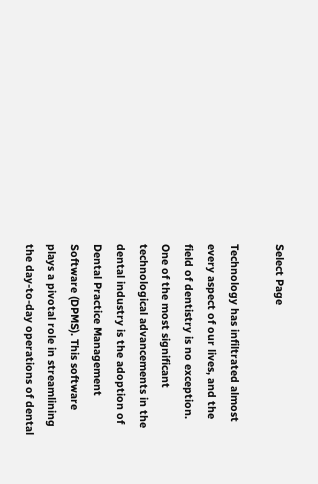Select Page

Technology has infiltrated almost every aspect of our lives, and the field of dentistry is no exception. One of the most significant technological advancements in the dental industry is the adoption of Dental Practice Management Software (DPMS). This software plays a pivotal role in streamlining the day-to-day operations of dental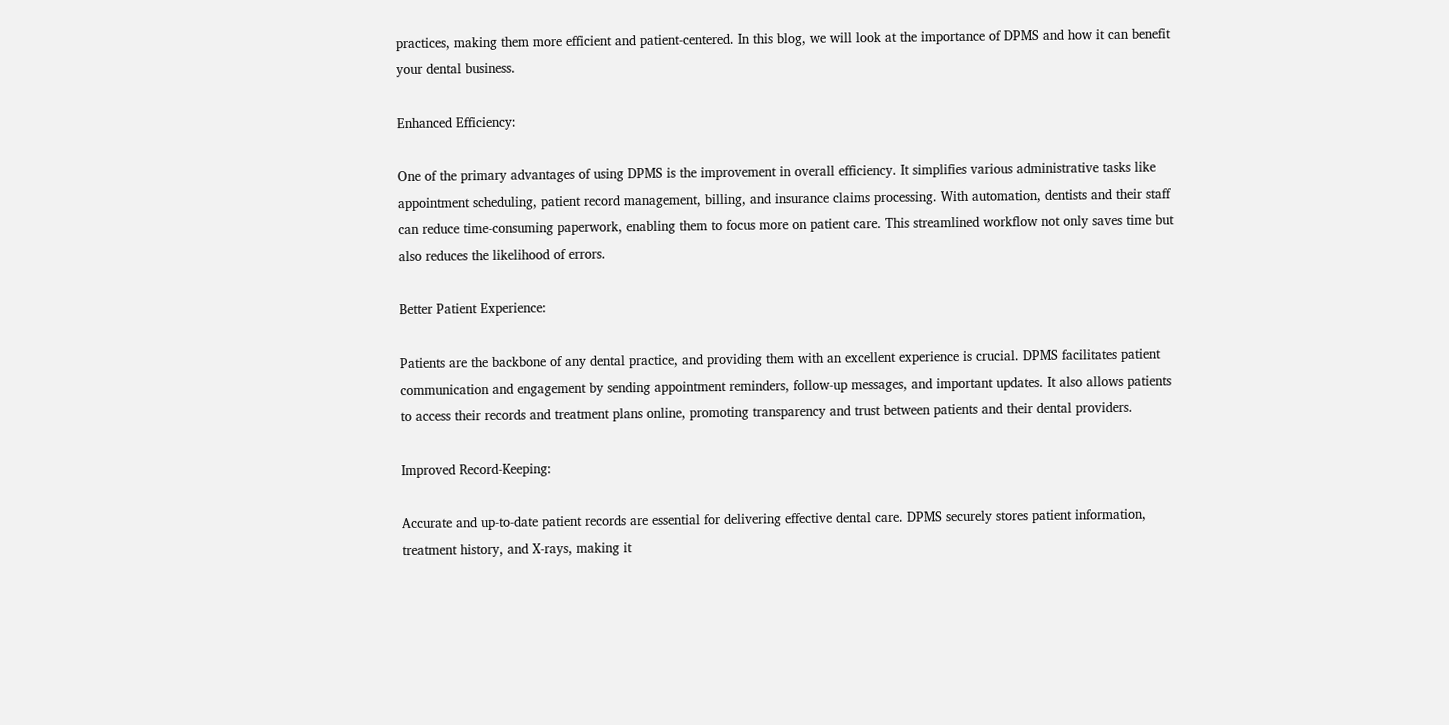practices, making them more efficient and patient-centered. In this blog, we will look at the importance of DPMS and how it can benefit your dental business.

Enhanced Efficiency:

One of the primary advantages of using DPMS is the improvement in overall efficiency. It simplifies various administrative tasks like appointment scheduling, patient record management, billing, and insurance claims processing. With automation, dentists and their staff can reduce time-consuming paperwork, enabling them to focus more on patient care. This streamlined workflow not only saves time but also reduces the likelihood of errors.

Better Patient Experience:

Patients are the backbone of any dental practice, and providing them with an excellent experience is crucial. DPMS facilitates patient communication and engagement by sending appointment reminders, follow-up messages, and important updates. It also allows patients to access their records and treatment plans online, promoting transparency and trust between patients and their dental providers.

Improved Record-Keeping:

Accurate and up-to-date patient records are essential for delivering effective dental care. DPMS securely stores patient information, treatment history, and X-rays, making it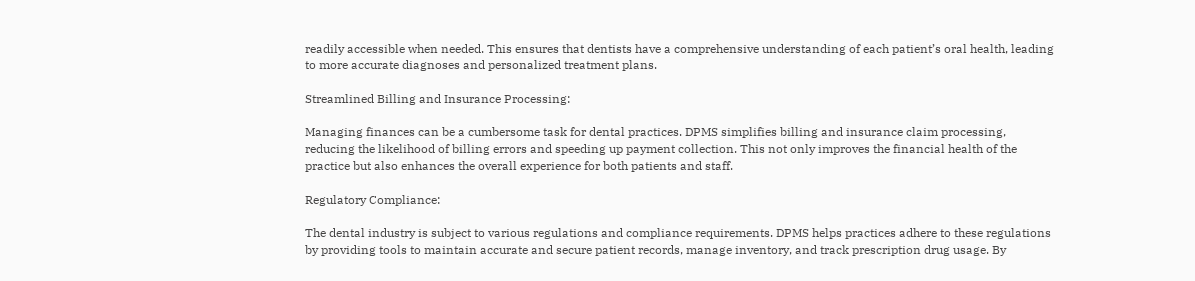readily accessible when needed. This ensures that dentists have a comprehensive understanding of each patient’s oral health, leading to more accurate diagnoses and personalized treatment plans.

Streamlined Billing and Insurance Processing:

Managing finances can be a cumbersome task for dental practices. DPMS simplifies billing and insurance claim processing, reducing the likelihood of billing errors and speeding up payment collection. This not only improves the financial health of the practice but also enhances the overall experience for both patients and staff.

Regulatory Compliance:

The dental industry is subject to various regulations and compliance requirements. DPMS helps practices adhere to these regulations by providing tools to maintain accurate and secure patient records, manage inventory, and track prescription drug usage. By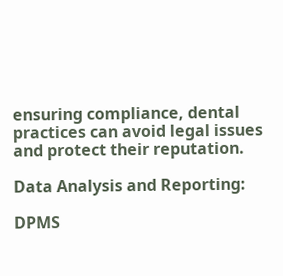ensuring compliance, dental practices can avoid legal issues and protect their reputation.

Data Analysis and Reporting:

DPMS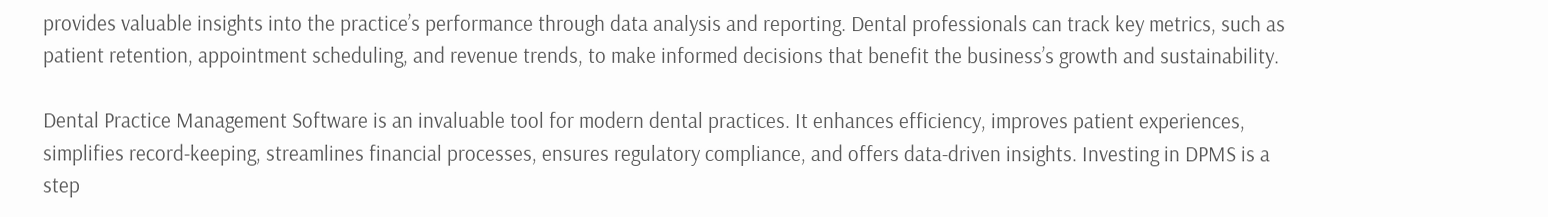provides valuable insights into the practice’s performance through data analysis and reporting. Dental professionals can track key metrics, such as patient retention, appointment scheduling, and revenue trends, to make informed decisions that benefit the business’s growth and sustainability.

Dental Practice Management Software is an invaluable tool for modern dental practices. It enhances efficiency, improves patient experiences, simplifies record-keeping, streamlines financial processes, ensures regulatory compliance, and offers data-driven insights. Investing in DPMS is a step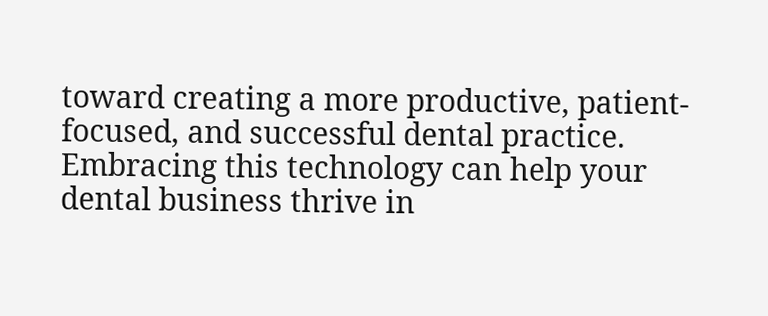toward creating a more productive, patient-focused, and successful dental practice. Embracing this technology can help your dental business thrive in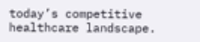today’s competitive healthcare landscape.